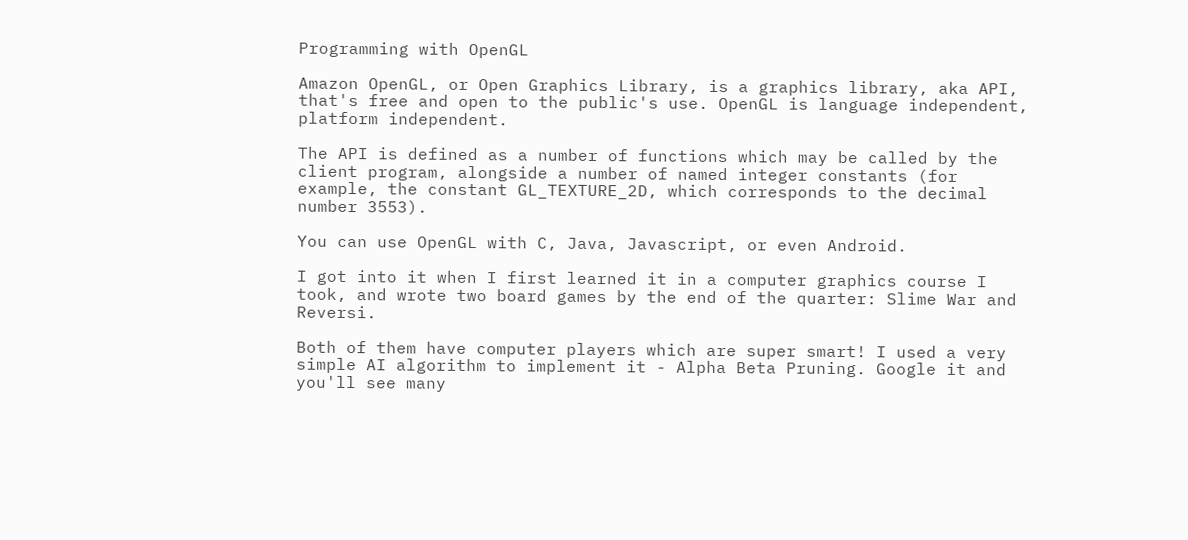Programming with OpenGL

Amazon OpenGL, or Open Graphics Library, is a graphics library, aka API, that's free and open to the public's use. OpenGL is language independent, platform independent.

The API is defined as a number of functions which may be called by the client program, alongside a number of named integer constants (for example, the constant GL_TEXTURE_2D, which corresponds to the decimal number 3553).

You can use OpenGL with C, Java, Javascript, or even Android.

I got into it when I first learned it in a computer graphics course I took, and wrote two board games by the end of the quarter: Slime War and Reversi.

Both of them have computer players which are super smart! I used a very simple AI algorithm to implement it - Alpha Beta Pruning. Google it and you'll see many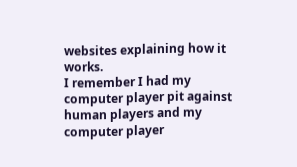websites explaining how it works.
I remember I had my computer player pit against human players and my computer player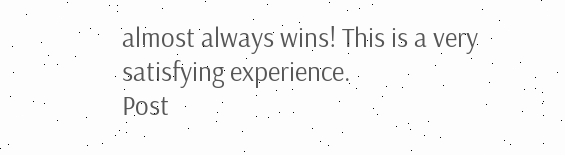almost always wins! This is a very satisfying experience.
Post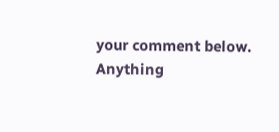your comment below.
Anything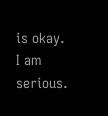is okay.
I am serious.